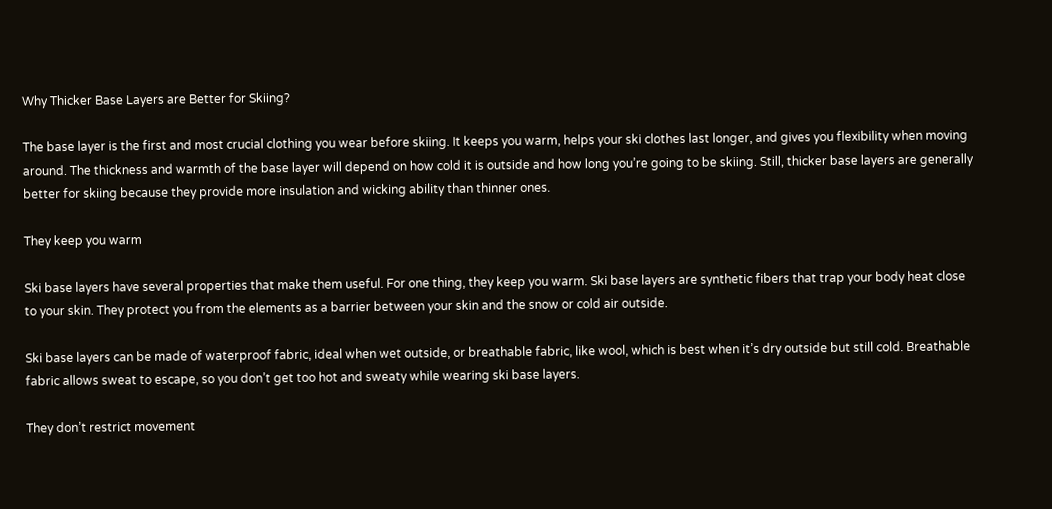Why Thicker Base Layers are Better for Skiing?

The base layer is the first and most crucial clothing you wear before skiing. It keeps you warm, helps your ski clothes last longer, and gives you flexibility when moving around. The thickness and warmth of the base layer will depend on how cold it is outside and how long you’re going to be skiing. Still, thicker base layers are generally better for skiing because they provide more insulation and wicking ability than thinner ones.

They keep you warm

Ski base layers have several properties that make them useful. For one thing, they keep you warm. Ski base layers are synthetic fibers that trap your body heat close to your skin. They protect you from the elements as a barrier between your skin and the snow or cold air outside.

Ski base layers can be made of waterproof fabric, ideal when wet outside, or breathable fabric, like wool, which is best when it’s dry outside but still cold. Breathable fabric allows sweat to escape, so you don’t get too hot and sweaty while wearing ski base layers.

They don’t restrict movement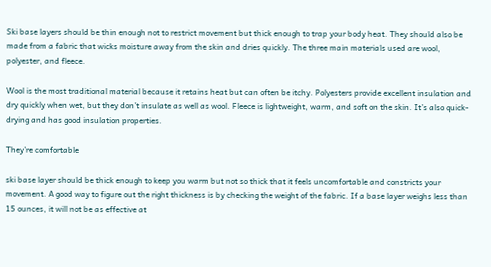Ski base layers should be thin enough not to restrict movement but thick enough to trap your body heat. They should also be made from a fabric that wicks moisture away from the skin and dries quickly. The three main materials used are wool, polyester, and fleece.

Wool is the most traditional material because it retains heat but can often be itchy. Polyesters provide excellent insulation and dry quickly when wet, but they don’t insulate as well as wool. Fleece is lightweight, warm, and soft on the skin. It’s also quick-drying and has good insulation properties.

They’re comfortable

ski base layer should be thick enough to keep you warm but not so thick that it feels uncomfortable and constricts your movement. A good way to figure out the right thickness is by checking the weight of the fabric. If a base layer weighs less than 15 ounces, it will not be as effective at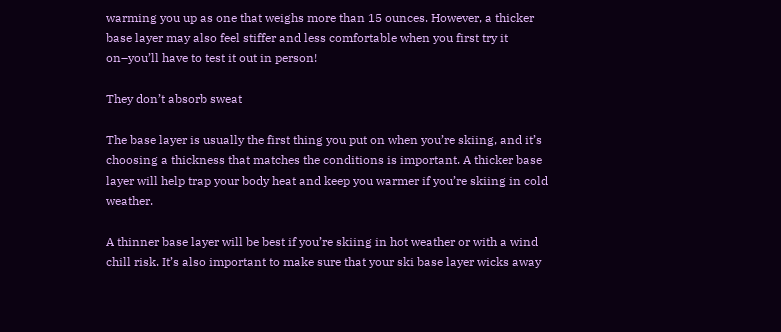warming you up as one that weighs more than 15 ounces. However, a thicker base layer may also feel stiffer and less comfortable when you first try it on–you’ll have to test it out in person!

They don’t absorb sweat

The base layer is usually the first thing you put on when you’re skiing, and it’s choosing a thickness that matches the conditions is important. A thicker base layer will help trap your body heat and keep you warmer if you’re skiing in cold weather.

A thinner base layer will be best if you’re skiing in hot weather or with a wind chill risk. It’s also important to make sure that your ski base layer wicks away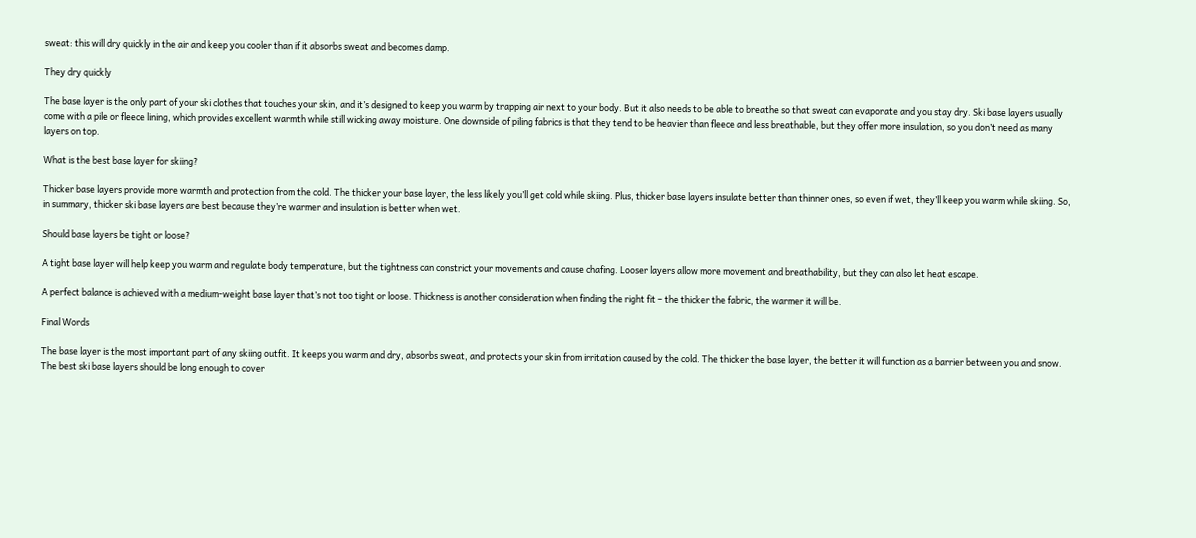sweat: this will dry quickly in the air and keep you cooler than if it absorbs sweat and becomes damp.

They dry quickly

The base layer is the only part of your ski clothes that touches your skin, and it’s designed to keep you warm by trapping air next to your body. But it also needs to be able to breathe so that sweat can evaporate and you stay dry. Ski base layers usually come with a pile or fleece lining, which provides excellent warmth while still wicking away moisture. One downside of piling fabrics is that they tend to be heavier than fleece and less breathable, but they offer more insulation, so you don’t need as many layers on top.

What is the best base layer for skiing?

Thicker base layers provide more warmth and protection from the cold. The thicker your base layer, the less likely you’ll get cold while skiing. Plus, thicker base layers insulate better than thinner ones, so even if wet, they’ll keep you warm while skiing. So, in summary, thicker ski base layers are best because they’re warmer and insulation is better when wet.

Should base layers be tight or loose?

A tight base layer will help keep you warm and regulate body temperature, but the tightness can constrict your movements and cause chafing. Looser layers allow more movement and breathability, but they can also let heat escape.

A perfect balance is achieved with a medium-weight base layer that’s not too tight or loose. Thickness is another consideration when finding the right fit – the thicker the fabric, the warmer it will be.

Final Words

The base layer is the most important part of any skiing outfit. It keeps you warm and dry, absorbs sweat, and protects your skin from irritation caused by the cold. The thicker the base layer, the better it will function as a barrier between you and snow. The best ski base layers should be long enough to cover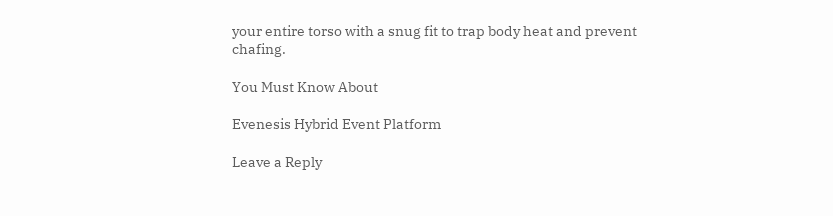your entire torso with a snug fit to trap body heat and prevent chafing.

You Must Know About

Evenesis Hybrid Event Platform

Leave a Reply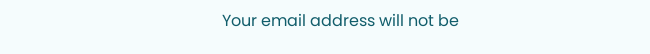Your email address will not be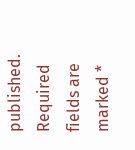published. Required fields are marked *